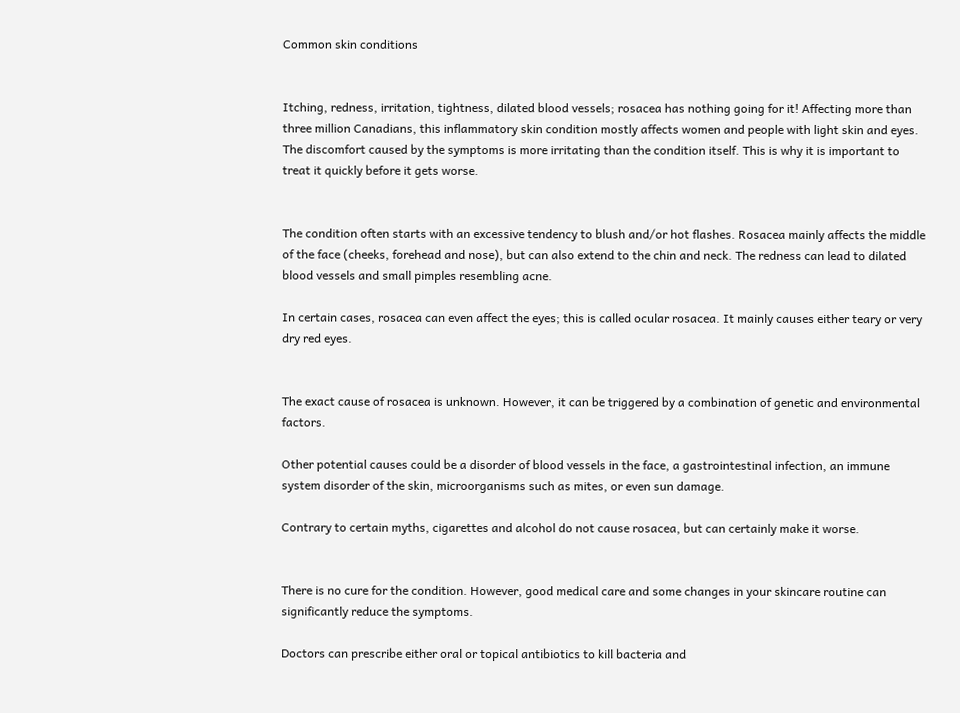Common skin conditions


Itching, redness, irritation, tightness, dilated blood vessels; rosacea has nothing going for it! Affecting more than three million Canadians, this inflammatory skin condition mostly affects women and people with light skin and eyes. The discomfort caused by the symptoms is more irritating than the condition itself. This is why it is important to treat it quickly before it gets worse.


The condition often starts with an excessive tendency to blush and/or hot flashes. Rosacea mainly affects the middle of the face (cheeks, forehead and nose), but can also extend to the chin and neck. The redness can lead to dilated blood vessels and small pimples resembling acne.

In certain cases, rosacea can even affect the eyes; this is called ocular rosacea. It mainly causes either teary or very dry red eyes.


The exact cause of rosacea is unknown. However, it can be triggered by a combination of genetic and environmental factors.

Other potential causes could be a disorder of blood vessels in the face, a gastrointestinal infection, an immune system disorder of the skin, microorganisms such as mites, or even sun damage.

Contrary to certain myths, cigarettes and alcohol do not cause rosacea, but can certainly make it worse.


There is no cure for the condition. However, good medical care and some changes in your skincare routine can significantly reduce the symptoms.

Doctors can prescribe either oral or topical antibiotics to kill bacteria and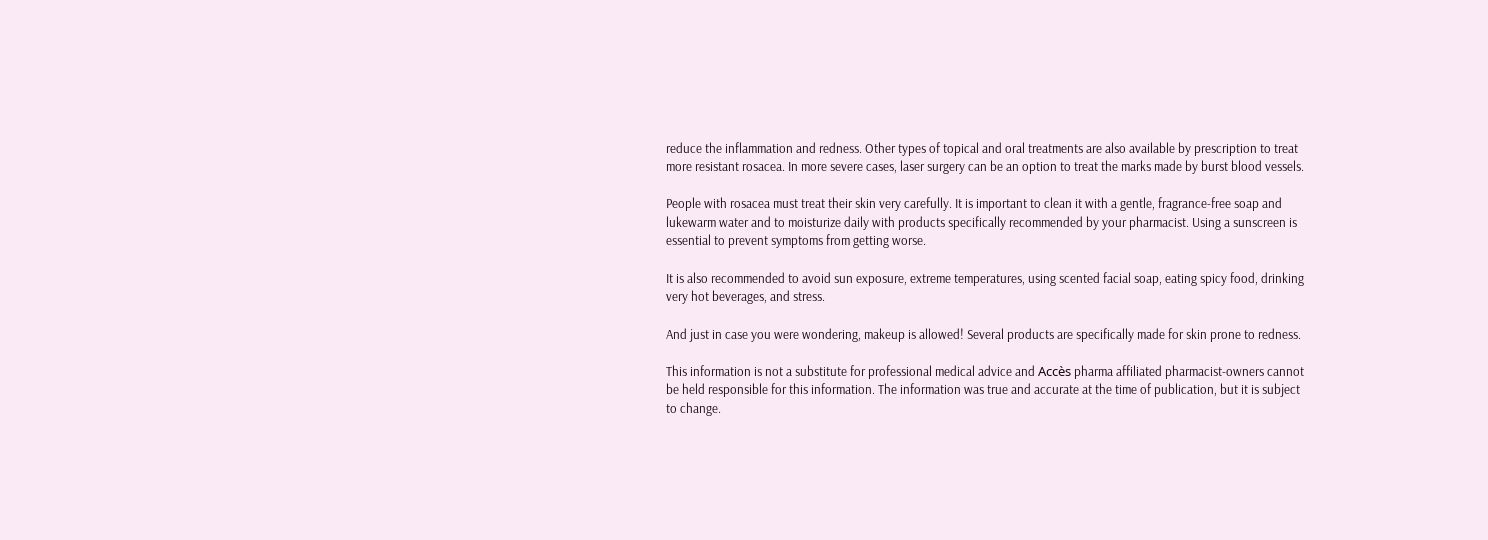reduce the inflammation and redness. Other types of topical and oral treatments are also available by prescription to treat more resistant rosacea. In more severe cases, laser surgery can be an option to treat the marks made by burst blood vessels.

People with rosacea must treat their skin very carefully. It is important to clean it with a gentle, fragrance-free soap and lukewarm water and to moisturize daily with products specifically recommended by your pharmacist. Using a sunscreen is essential to prevent symptoms from getting worse.

It is also recommended to avoid sun exposure, extreme temperatures, using scented facial soap, eating spicy food, drinking very hot beverages, and stress.

And just in case you were wondering, makeup is allowed! Several products are specifically made for skin prone to redness.

This information is not a substitute for professional medical advice and Accès pharma affiliated pharmacist-owners cannot be held responsible for this information. The information was true and accurate at the time of publication, but it is subject to change.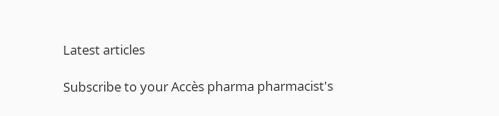Latest articles

Subscribe to your Accès pharma pharmacist's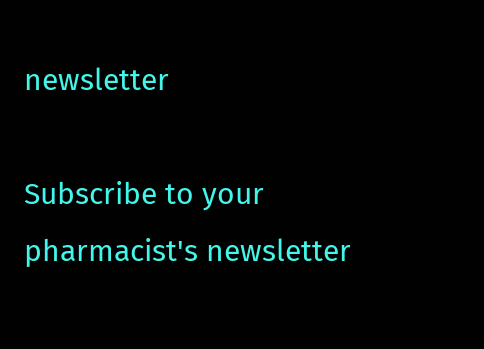newsletter

Subscribe to your pharmacist's newsletter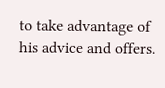to take advantage of his advice and offers.